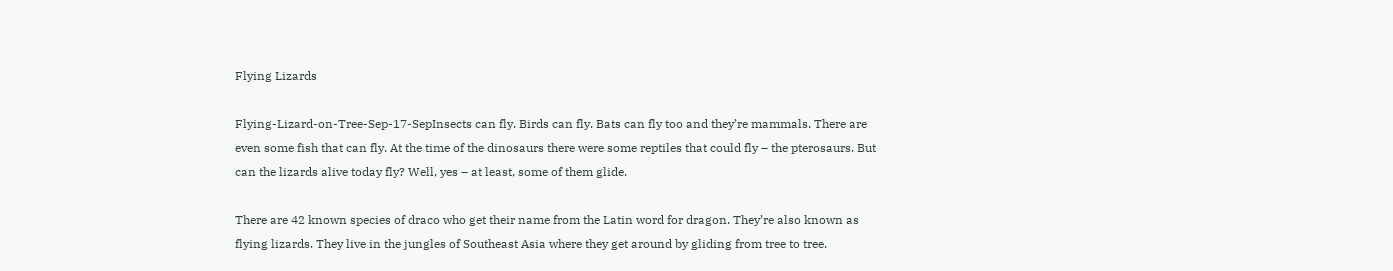Flying Lizards

Flying-Lizard-on-Tree-Sep-17-SepInsects can fly. Birds can fly. Bats can fly too and they’re mammals. There are even some fish that can fly. At the time of the dinosaurs there were some reptiles that could fly – the pterosaurs. But can the lizards alive today fly? Well, yes – at least, some of them glide.

There are 42 known species of draco who get their name from the Latin word for dragon. They’re also known as flying lizards. They live in the jungles of Southeast Asia where they get around by gliding from tree to tree.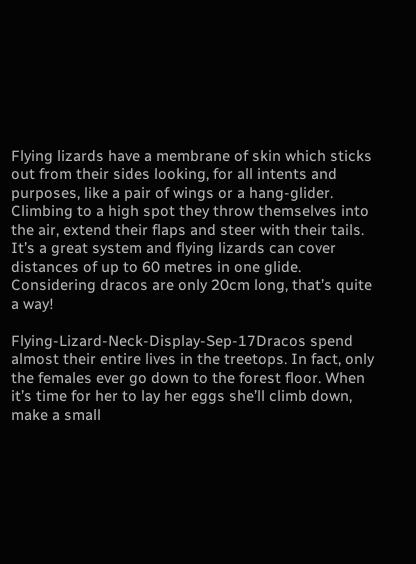Flying lizards have a membrane of skin which sticks out from their sides looking, for all intents and purposes, like a pair of wings or a hang-glider. Climbing to a high spot they throw themselves into the air, extend their flaps and steer with their tails. It’s a great system and flying lizards can cover distances of up to 60 metres in one glide. Considering dracos are only 20cm long, that’s quite a way!

Flying-Lizard-Neck-Display-Sep-17Dracos spend almost their entire lives in the treetops. In fact, only the females ever go down to the forest floor. When it’s time for her to lay her eggs she’ll climb down, make a small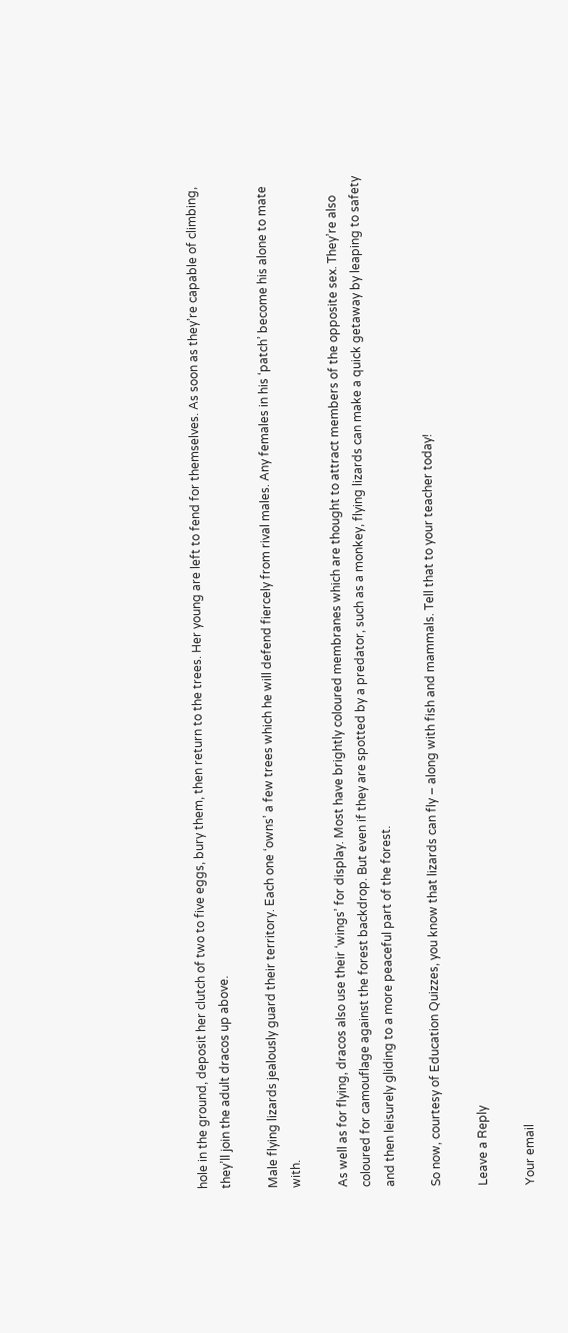hole in the ground, deposit her clutch of two to five eggs, bury them, then return to the trees. Her young are left to fend for themselves. As soon as they’re capable of climbing, they’ll join the adult dracos up above.

Male flying lizards jealously guard their territory. Each one ‘owns’ a few trees which he will defend fiercely from rival males. Any females in his ‘patch’ become his alone to mate with.

As well as for flying, dracos also use their ‘wings’ for display. Most have brightly coloured membranes which are thought to attract members of the opposite sex. They’re also coloured for camouflage against the forest backdrop. But even if they are spotted by a predator, such as a monkey, flying lizards can make a quick getaway by leaping to safety and then leisurely gliding to a more peaceful part of the forest.

So now, courtesy of Education Quizzes, you know that lizards can fly – along with fish and mammals. Tell that to your teacher today!

Leave a Reply

Your email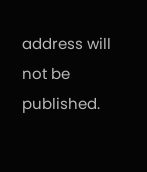address will not be published.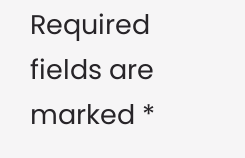Required fields are marked *